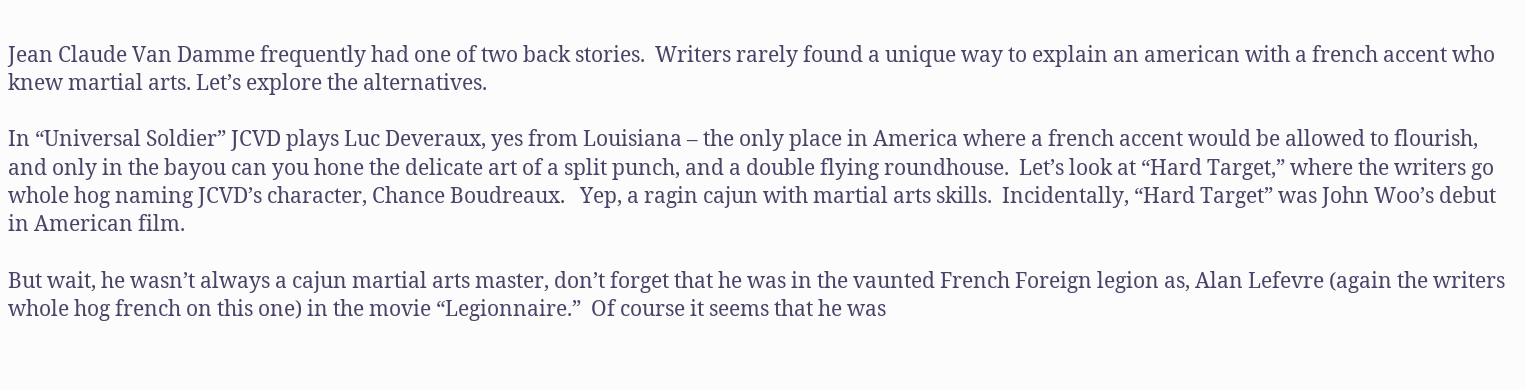Jean Claude Van Damme frequently had one of two back stories.  Writers rarely found a unique way to explain an american with a french accent who knew martial arts. Let’s explore the alternatives.

In “Universal Soldier” JCVD plays Luc Deveraux, yes from Louisiana – the only place in America where a french accent would be allowed to flourish, and only in the bayou can you hone the delicate art of a split punch, and a double flying roundhouse.  Let’s look at “Hard Target,” where the writers go whole hog naming JCVD’s character, Chance Boudreaux.   Yep, a ragin cajun with martial arts skills.  Incidentally, “Hard Target” was John Woo’s debut in American film.

But wait, he wasn’t always a cajun martial arts master, don’t forget that he was in the vaunted French Foreign legion as, Alan Lefevre (again the writers whole hog french on this one) in the movie “Legionnaire.”  Of course it seems that he was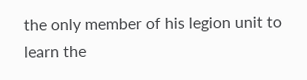the only member of his legion unit to learn the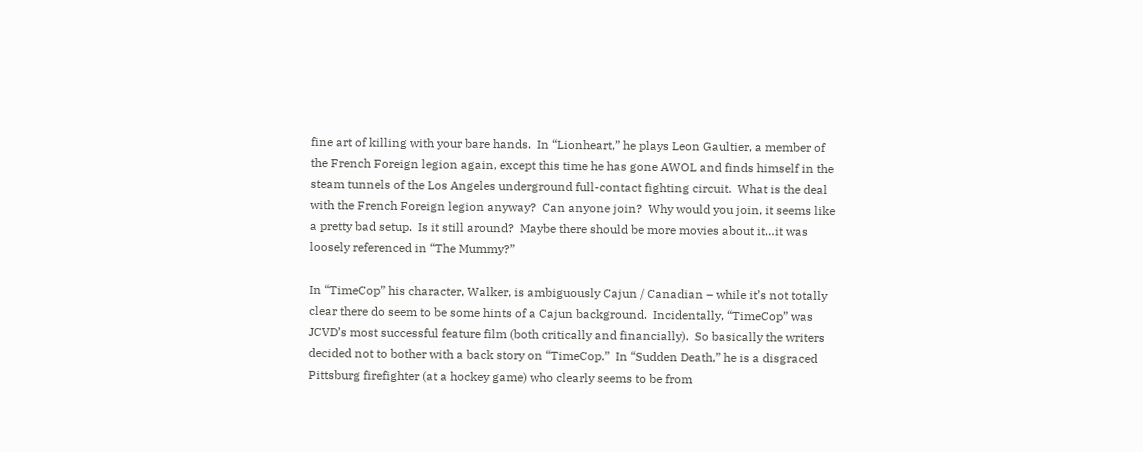fine art of killing with your bare hands.  In “Lionheart,” he plays Leon Gaultier, a member of the French Foreign legion again, except this time he has gone AWOL and finds himself in the steam tunnels of the Los Angeles underground full-contact fighting circuit.  What is the deal with the French Foreign legion anyway?  Can anyone join?  Why would you join, it seems like a pretty bad setup.  Is it still around?  Maybe there should be more movies about it…it was loosely referenced in “The Mummy?”

In “TimeCop” his character, Walker, is ambiguously Cajun / Canadian – while it’s not totally clear there do seem to be some hints of a Cajun background.  Incidentally, “TimeCop” was JCVD’s most successful feature film (both critically and financially).  So basically the writers decided not to bother with a back story on “TimeCop.”  In “Sudden Death,” he is a disgraced Pittsburg firefighter (at a hockey game) who clearly seems to be from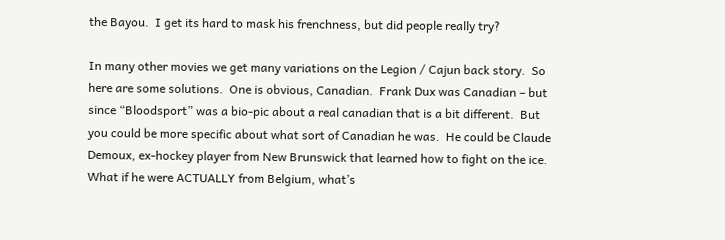the Bayou.  I get its hard to mask his frenchness, but did people really try?

In many other movies we get many variations on the Legion / Cajun back story.  So here are some solutions.  One is obvious, Canadian.  Frank Dux was Canadian – but since “Bloodsport” was a bio-pic about a real canadian that is a bit different.  But you could be more specific about what sort of Canadian he was.  He could be Claude Demoux, ex-hockey player from New Brunswick that learned how to fight on the ice.  What if he were ACTUALLY from Belgium, what’s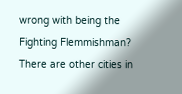wrong with being the Fighting Flemmishman?  There are other cities in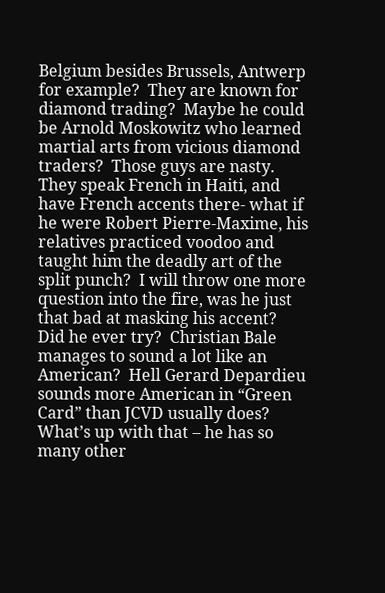Belgium besides Brussels, Antwerp for example?  They are known for diamond trading?  Maybe he could be Arnold Moskowitz who learned martial arts from vicious diamond traders?  Those guys are nasty.  They speak French in Haiti, and have French accents there- what if he were Robert Pierre-Maxime, his relatives practiced voodoo and taught him the deadly art of the split punch?  I will throw one more question into the fire, was he just that bad at masking his accent?  Did he ever try?  Christian Bale manages to sound a lot like an American?  Hell Gerard Depardieu sounds more American in “Green Card” than JCVD usually does?  What’s up with that – he has so many other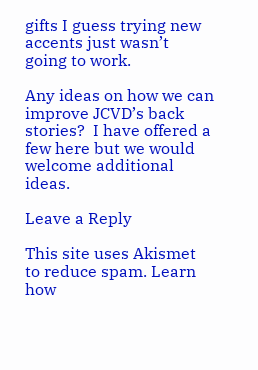gifts I guess trying new accents just wasn’t going to work.

Any ideas on how we can improve JCVD’s back stories?  I have offered a few here but we would welcome additional ideas.

Leave a Reply

This site uses Akismet to reduce spam. Learn how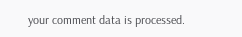your comment data is processed.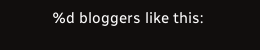%d bloggers like this: